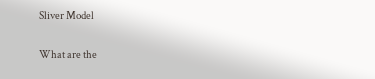Sliver Model

What are the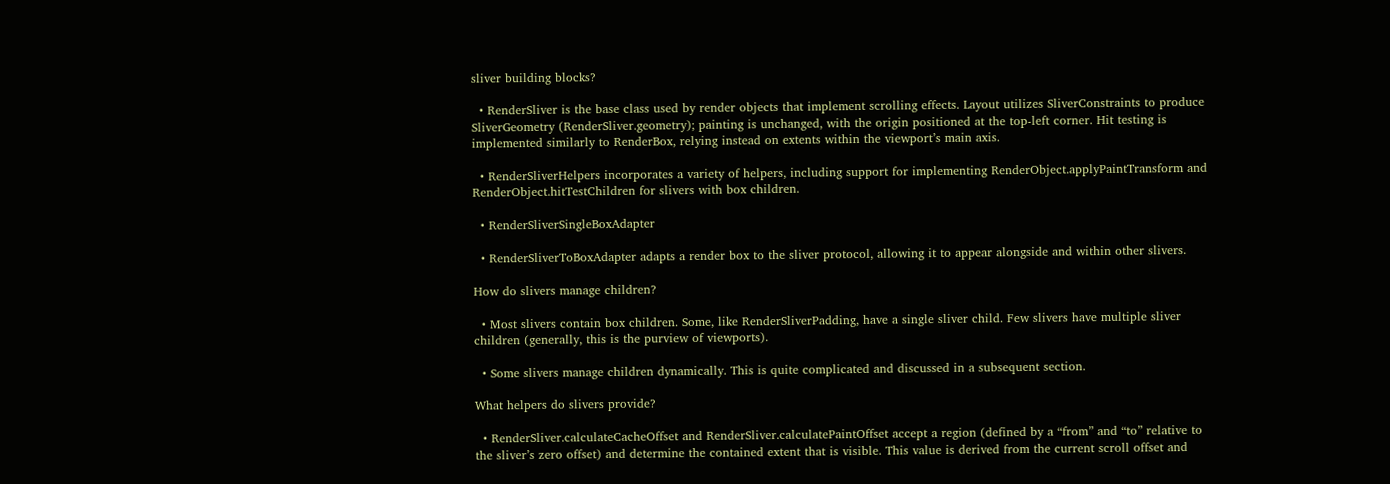sliver building blocks?

  • RenderSliver is the base class used by render objects that implement scrolling effects. Layout utilizes SliverConstraints to produce SliverGeometry (RenderSliver.geometry); painting is unchanged, with the origin positioned at the top-left corner. Hit testing is implemented similarly to RenderBox, relying instead on extents within the viewport’s main axis.

  • RenderSliverHelpers incorporates a variety of helpers, including support for implementing RenderObject.applyPaintTransform and RenderObject.hitTestChildren for slivers with box children.

  • RenderSliverSingleBoxAdapter

  • RenderSliverToBoxAdapter adapts a render box to the sliver protocol, allowing it to appear alongside and within other slivers.

How do slivers manage children?

  • Most slivers contain box children. Some, like RenderSliverPadding, have a single sliver child. Few slivers have multiple sliver children (generally, this is the purview of viewports).

  • Some slivers manage children dynamically. This is quite complicated and discussed in a subsequent section.

What helpers do slivers provide?

  • RenderSliver.calculateCacheOffset and RenderSliver.calculatePaintOffset accept a region (defined by a “from” and “to” relative to the sliver’s zero offset) and determine the contained extent that is visible. This value is derived from the current scroll offset and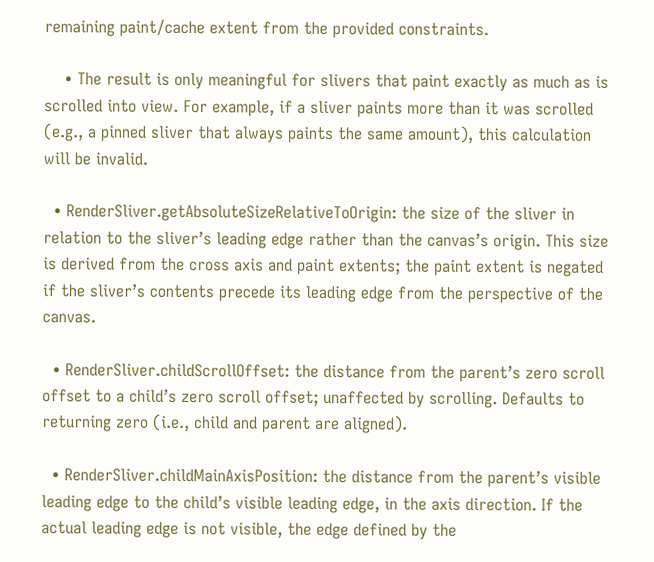remaining paint/cache extent from the provided constraints.

    • The result is only meaningful for slivers that paint exactly as much as is scrolled into view. For example, if a sliver paints more than it was scrolled (e.g., a pinned sliver that always paints the same amount), this calculation will be invalid.

  • RenderSliver.getAbsoluteSizeRelativeToOrigin: the size of the sliver in relation to the sliver’s leading edge rather than the canvas’s origin. This size is derived from the cross axis and paint extents; the paint extent is negated if the sliver’s contents precede its leading edge from the perspective of the canvas.

  • RenderSliver.childScrollOffset: the distance from the parent’s zero scroll offset to a child’s zero scroll offset; unaffected by scrolling. Defaults to returning zero (i.e., child and parent are aligned).

  • RenderSliver.childMainAxisPosition: the distance from the parent’s visible leading edge to the child’s visible leading edge, in the axis direction. If the actual leading edge is not visible, the edge defined by the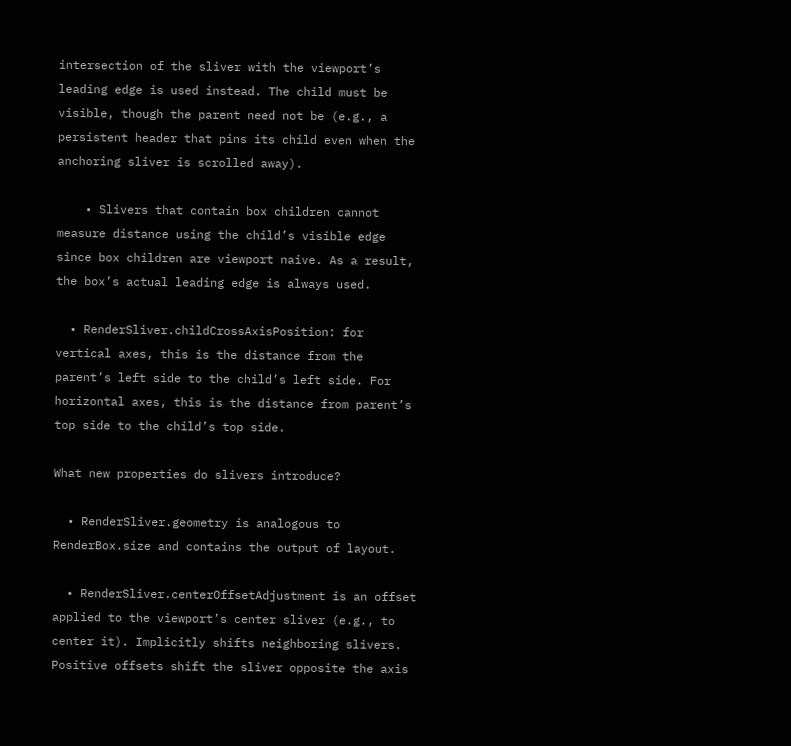intersection of the sliver with the viewport’s leading edge is used instead. The child must be visible, though the parent need not be (e.g., a persistent header that pins its child even when the anchoring sliver is scrolled away).

    • Slivers that contain box children cannot measure distance using the child’s visible edge since box children are viewport naive. As a result, the box’s actual leading edge is always used.

  • RenderSliver.childCrossAxisPosition: for vertical axes, this is the distance from the parent’s left side to the child’s left side. For horizontal axes, this is the distance from parent’s top side to the child’s top side.

What new properties do slivers introduce?

  • RenderSliver.geometry is analogous to RenderBox.size and contains the output of layout.

  • RenderSliver.centerOffsetAdjustment is an offset applied to the viewport’s center sliver (e.g., to center it). Implicitly shifts neighboring slivers. Positive offsets shift the sliver opposite the axis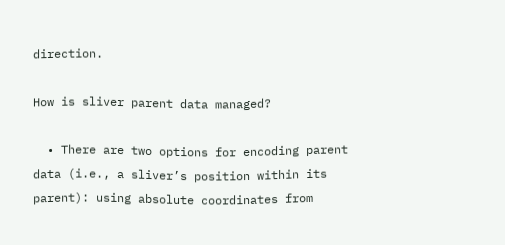direction.

How is sliver parent data managed?

  • There are two options for encoding parent data (i.e., a sliver’s position within its parent): using absolute coordinates from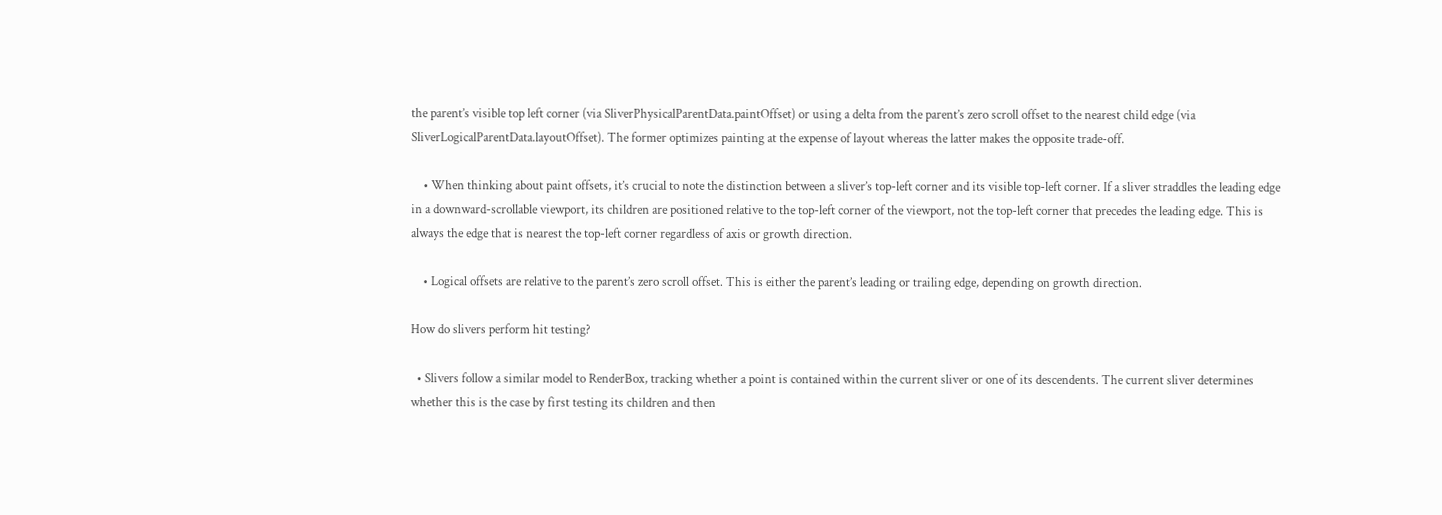the parent’s visible top left corner (via SliverPhysicalParentData.paintOffset) or using a delta from the parent’s zero scroll offset to the nearest child edge (via SliverLogicalParentData.layoutOffset). The former optimizes painting at the expense of layout whereas the latter makes the opposite trade-off.

    • When thinking about paint offsets, it’s crucial to note the distinction between a sliver’s top-left corner and its visible top-left corner. If a sliver straddles the leading edge in a downward-scrollable viewport, its children are positioned relative to the top-left corner of the viewport, not the top-left corner that precedes the leading edge. This is always the edge that is nearest the top-left corner regardless of axis or growth direction.

    • Logical offsets are relative to the parent’s zero scroll offset. This is either the parent’s leading or trailing edge, depending on growth direction.

How do slivers perform hit testing?

  • Slivers follow a similar model to RenderBox, tracking whether a point is contained within the current sliver or one of its descendents. The current sliver determines whether this is the case by first testing its children and then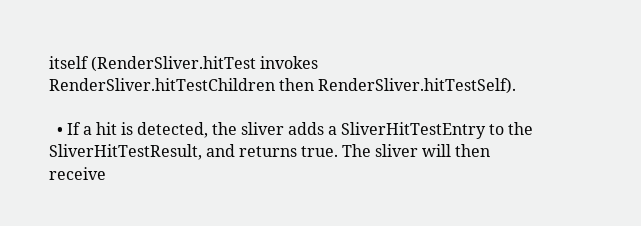itself (RenderSliver.hitTest invokes RenderSliver.hitTestChildren then RenderSliver.hitTestSelf).

  • If a hit is detected, the sliver adds a SliverHitTestEntry to the SliverHitTestResult, and returns true. The sliver will then receive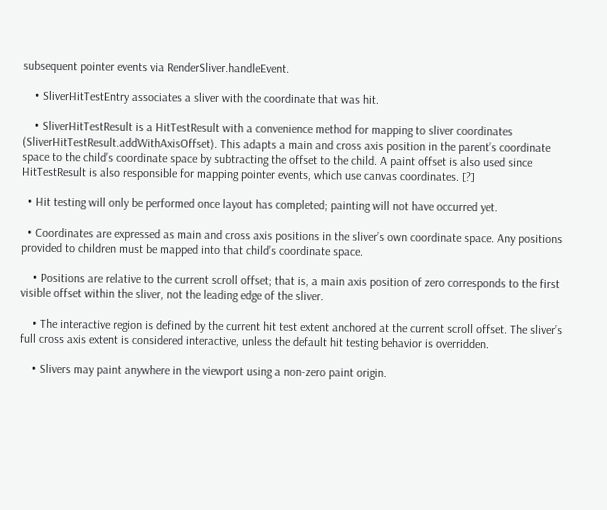subsequent pointer events via RenderSliver.handleEvent.

    • SliverHitTestEntry associates a sliver with the coordinate that was hit.

    • SliverHitTestResult is a HitTestResult with a convenience method for mapping to sliver coordinates (SliverHitTestResult.addWithAxisOffset). This adapts a main and cross axis position in the parent’s coordinate space to the child’s coordinate space by subtracting the offset to the child. A paint offset is also used since HitTestResult is also responsible for mapping pointer events, which use canvas coordinates. [?]

  • Hit testing will only be performed once layout has completed; painting will not have occurred yet.

  • Coordinates are expressed as main and cross axis positions in the sliver’s own coordinate space. Any positions provided to children must be mapped into that child’s coordinate space.

    • Positions are relative to the current scroll offset; that is, a main axis position of zero corresponds to the first visible offset within the sliver, not the leading edge of the sliver.

    • The interactive region is defined by the current hit test extent anchored at the current scroll offset. The sliver’s full cross axis extent is considered interactive, unless the default hit testing behavior is overridden.

    • Slivers may paint anywhere in the viewport using a non-zero paint origin.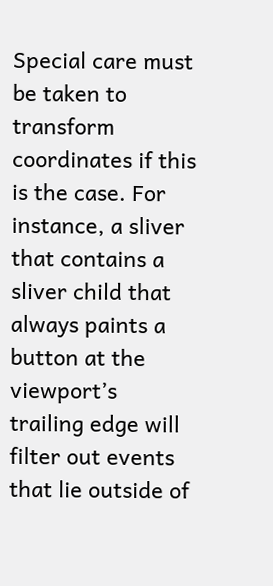Special care must be taken to transform coordinates if this is the case. For instance, a sliver that contains a sliver child that always paints a button at the viewport’s trailing edge will filter out events that lie outside of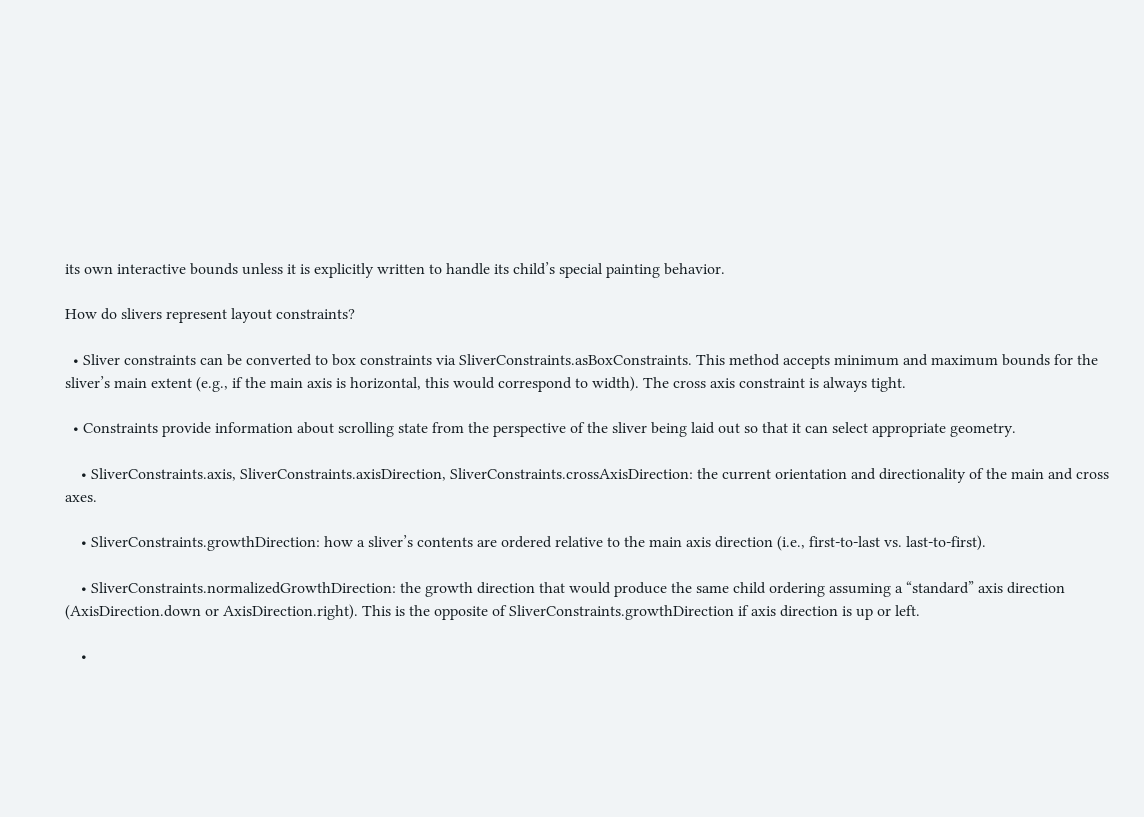its own interactive bounds unless it is explicitly written to handle its child’s special painting behavior.

How do slivers represent layout constraints?

  • Sliver constraints can be converted to box constraints via SliverConstraints.asBoxConstraints. This method accepts minimum and maximum bounds for the sliver’s main extent (e.g., if the main axis is horizontal, this would correspond to width). The cross axis constraint is always tight.

  • Constraints provide information about scrolling state from the perspective of the sliver being laid out so that it can select appropriate geometry.

    • SliverConstraints.axis, SliverConstraints.axisDirection, SliverConstraints.crossAxisDirection: the current orientation and directionality of the main and cross axes.

    • SliverConstraints.growthDirection: how a sliver’s contents are ordered relative to the main axis direction (i.e., first-to-last vs. last-to-first).

    • SliverConstraints.normalizedGrowthDirection: the growth direction that would produce the same child ordering assuming a “standard” axis direction (AxisDirection.down or AxisDirection.right). This is the opposite of SliverConstraints.growthDirection if axis direction is up or left.

    •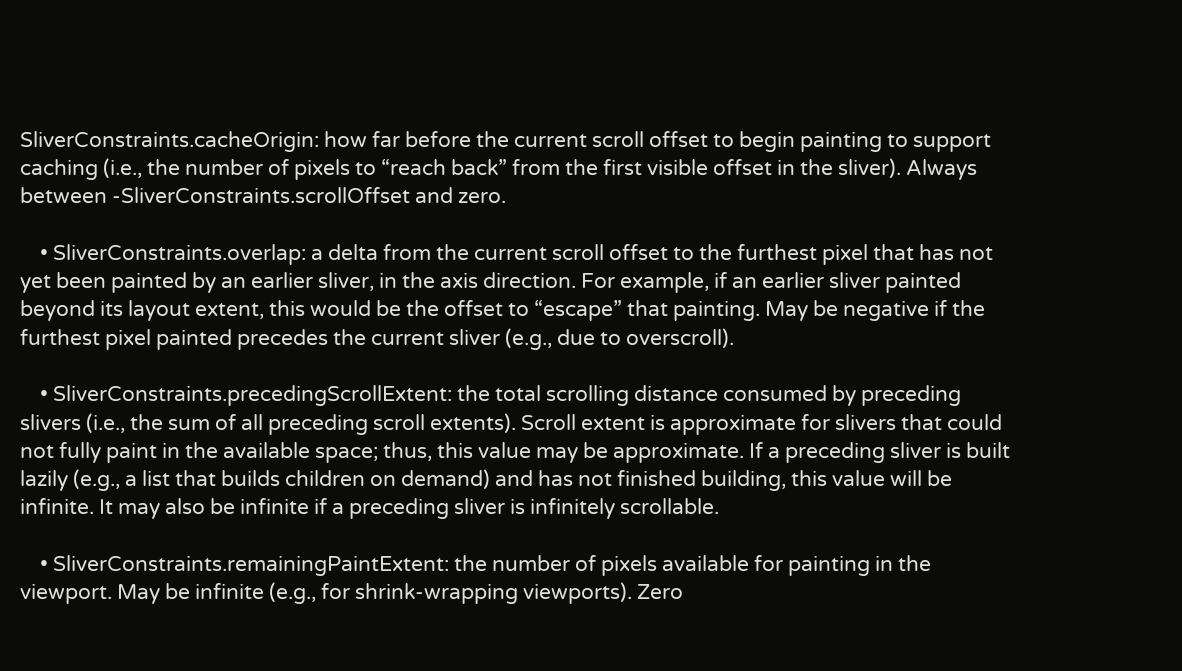SliverConstraints.cacheOrigin: how far before the current scroll offset to begin painting to support caching (i.e., the number of pixels to “reach back” from the first visible offset in the sliver). Always between -SliverConstraints.scrollOffset and zero.

    • SliverConstraints.overlap: a delta from the current scroll offset to the furthest pixel that has not yet been painted by an earlier sliver, in the axis direction. For example, if an earlier sliver painted beyond its layout extent, this would be the offset to “escape” that painting. May be negative if the furthest pixel painted precedes the current sliver (e.g., due to overscroll).

    • SliverConstraints.precedingScrollExtent: the total scrolling distance consumed by preceding slivers (i.e., the sum of all preceding scroll extents). Scroll extent is approximate for slivers that could not fully paint in the available space; thus, this value may be approximate. If a preceding sliver is built lazily (e.g., a list that builds children on demand) and has not finished building, this value will be infinite. It may also be infinite if a preceding sliver is infinitely scrollable.

    • SliverConstraints.remainingPaintExtent: the number of pixels available for painting in the viewport. May be infinite (e.g., for shrink-wrapping viewports). Zero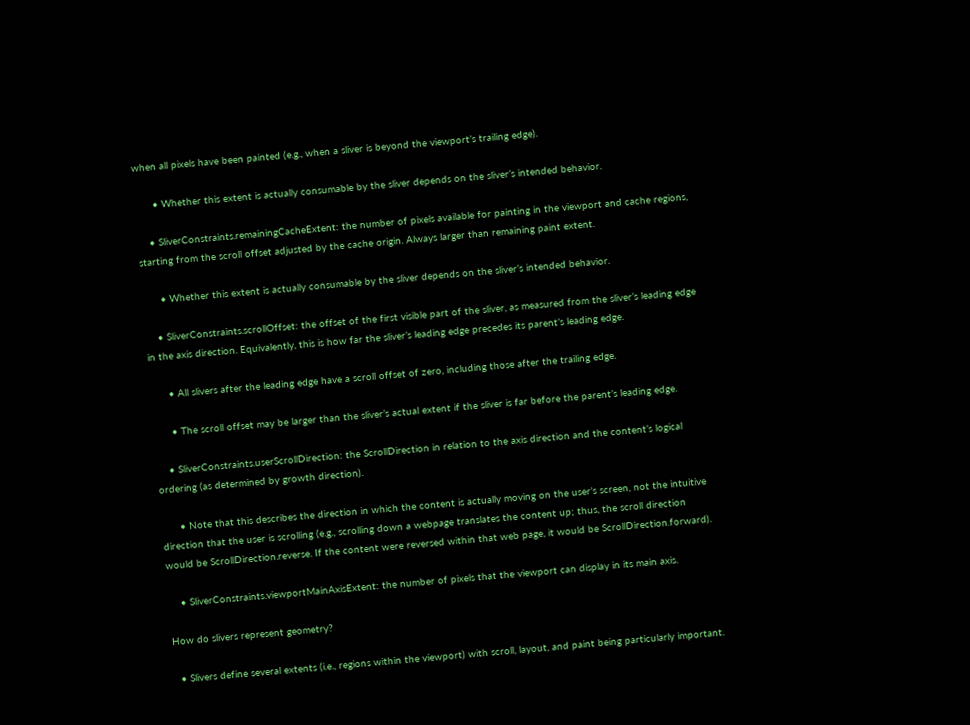when all pixels have been painted (e.g., when a sliver is beyond the viewport’s trailing edge).

      • Whether this extent is actually consumable by the sliver depends on the sliver’s intended behavior.

    • SliverConstraints.remainingCacheExtent: the number of pixels available for painting in the viewport and cache regions, starting from the scroll offset adjusted by the cache origin. Always larger than remaining paint extent.

      • Whether this extent is actually consumable by the sliver depends on the sliver’s intended behavior.

    • SliverConstraints.scrollOffset: the offset of the first visible part of the sliver, as measured from the sliver’s leading edge in the axis direction. Equivalently, this is how far the sliver’s leading edge precedes its parent’s leading edge.

      • All slivers after the leading edge have a scroll offset of zero, including those after the trailing edge.

      • The scroll offset may be larger than the sliver’s actual extent if the sliver is far before the parent’s leading edge.

    • SliverConstraints.userScrollDirection: the ScrollDirection in relation to the axis direction and the content’s logical ordering (as determined by growth direction).

      • Note that this describes the direction in which the content is actually moving on the user’s screen, not the intuitive direction that the user is scrolling (e.g., scrolling down a webpage translates the content up; thus, the scroll direction would be ScrollDirection.reverse. If the content were reversed within that web page, it would be ScrollDirection.forward).

    • SliverConstraints.viewportMainAxisExtent: the number of pixels that the viewport can display in its main axis.

How do slivers represent geometry?

  • Slivers define several extents (i.e., regions within the viewport) with scroll, layout, and paint being particularly important.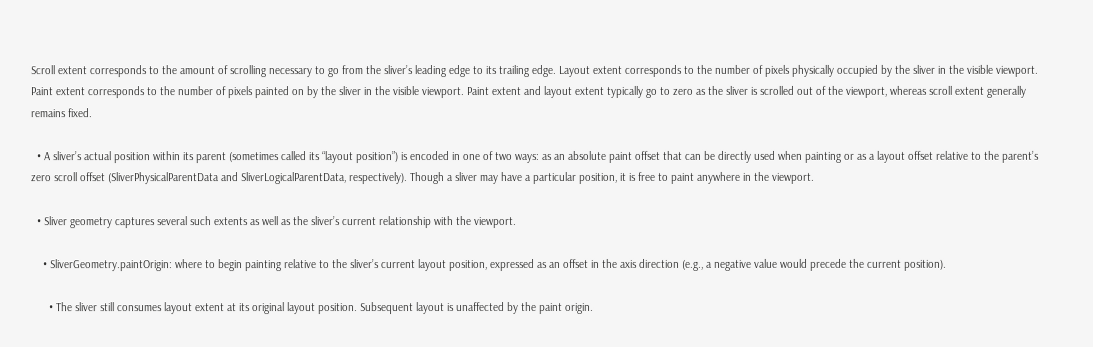Scroll extent corresponds to the amount of scrolling necessary to go from the sliver’s leading edge to its trailing edge. Layout extent corresponds to the number of pixels physically occupied by the sliver in the visible viewport. Paint extent corresponds to the number of pixels painted on by the sliver in the visible viewport. Paint extent and layout extent typically go to zero as the sliver is scrolled out of the viewport, whereas scroll extent generally remains fixed.

  • A sliver’s actual position within its parent (sometimes called its “layout position”) is encoded in one of two ways: as an absolute paint offset that can be directly used when painting or as a layout offset relative to the parent’s zero scroll offset (SliverPhysicalParentData and SliverLogicalParentData, respectively). Though a sliver may have a particular position, it is free to paint anywhere in the viewport.

  • Sliver geometry captures several such extents as well as the sliver’s current relationship with the viewport.

    • SliverGeometry.paintOrigin: where to begin painting relative to the sliver’s current layout position, expressed as an offset in the axis direction (e.g., a negative value would precede the current position).

      • The sliver still consumes layout extent at its original layout position. Subsequent layout is unaffected by the paint origin.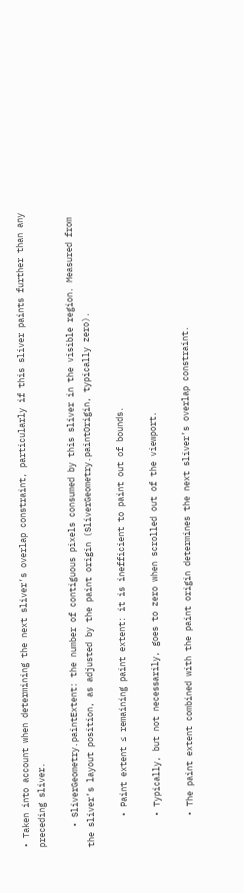• Taken into account when determining the next sliver’s overlap constraint, particularly if this sliver paints further than any preceding sliver.

    • SliverGeometry.paintExtent: the number of contiguous pixels consumed by this sliver in the visible region. Measured from the sliver’s layout position, as adjusted by the paint origin (SliverGeometry.paintOrigin, typically zero).

      • Paint extent ≤ remaining paint extent: it is inefficient to paint out of bounds.

      • Typically, but not necessarily, goes to zero when scrolled out of the viewport.

      • The paint extent combined with the paint origin determines the next sliver’s overlap constraint.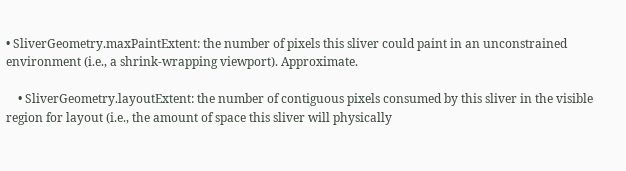• SliverGeometry.maxPaintExtent: the number of pixels this sliver could paint in an unconstrained environment (i.e., a shrink-wrapping viewport). Approximate.

    • SliverGeometry.layoutExtent: the number of contiguous pixels consumed by this sliver in the visible region for layout (i.e., the amount of space this sliver will physically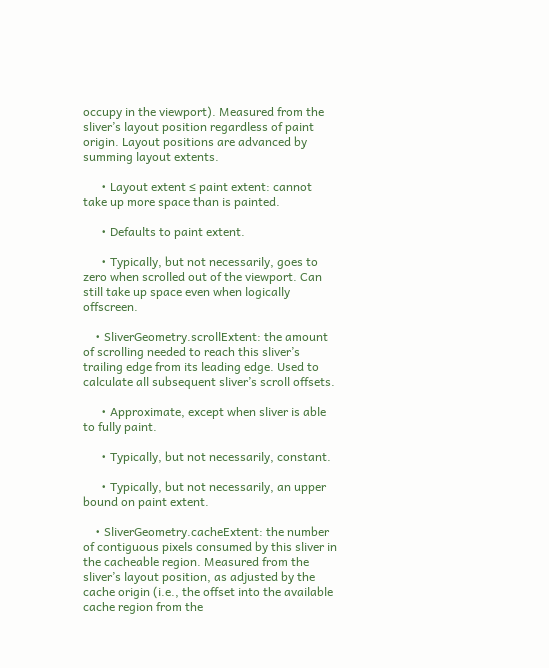occupy in the viewport). Measured from the sliver’s layout position regardless of paint origin. Layout positions are advanced by summing layout extents.

      • Layout extent ≤ paint extent: cannot take up more space than is painted.

      • Defaults to paint extent.

      • Typically, but not necessarily, goes to zero when scrolled out of the viewport. Can still take up space even when logically offscreen.

    • SliverGeometry.scrollExtent: the amount of scrolling needed to reach this sliver’s trailing edge from its leading edge. Used to calculate all subsequent sliver’s scroll offsets.

      • Approximate, except when sliver is able to fully paint.

      • Typically, but not necessarily, constant.

      • Typically, but not necessarily, an upper bound on paint extent.

    • SliverGeometry.cacheExtent: the number of contiguous pixels consumed by this sliver in the cacheable region. Measured from the sliver’s layout position, as adjusted by the cache origin (i.e., the offset into the available cache region from the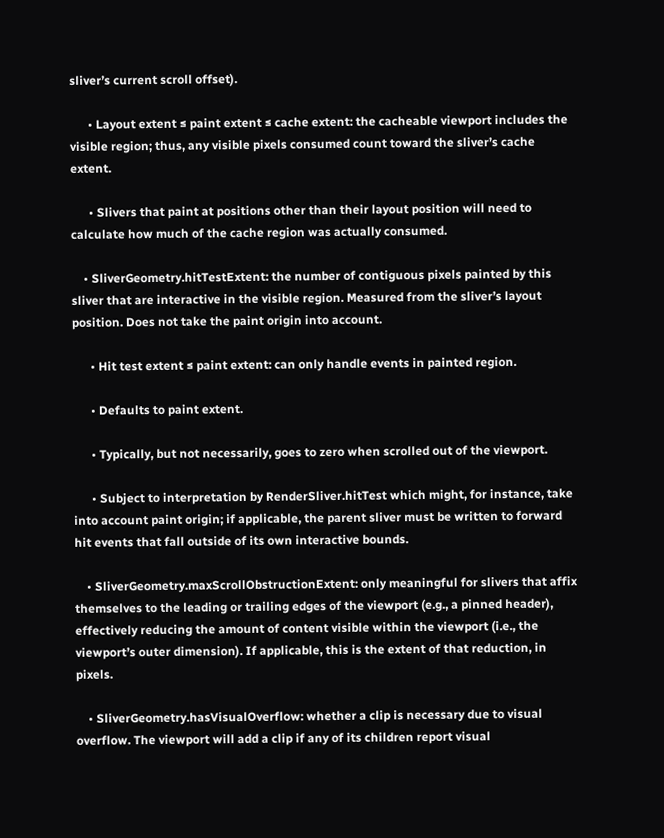sliver’s current scroll offset).

      • Layout extent ≤ paint extent ≤ cache extent: the cacheable viewport includes the visible region; thus, any visible pixels consumed count toward the sliver’s cache extent.

      • Slivers that paint at positions other than their layout position will need to calculate how much of the cache region was actually consumed.

    • SliverGeometry.hitTestExtent: the number of contiguous pixels painted by this sliver that are interactive in the visible region. Measured from the sliver’s layout position. Does not take the paint origin into account.

      • Hit test extent ≤ paint extent: can only handle events in painted region.

      • Defaults to paint extent.

      • Typically, but not necessarily, goes to zero when scrolled out of the viewport.

      • Subject to interpretation by RenderSliver.hitTest which might, for instance, take into account paint origin; if applicable, the parent sliver must be written to forward hit events that fall outside of its own interactive bounds.

    • SliverGeometry.maxScrollObstructionExtent: only meaningful for slivers that affix themselves to the leading or trailing edges of the viewport (e.g., a pinned header), effectively reducing the amount of content visible within the viewport (i.e., the viewport’s outer dimension). If applicable, this is the extent of that reduction, in pixels.

    • SliverGeometry.hasVisualOverflow: whether a clip is necessary due to visual overflow. The viewport will add a clip if any of its children report visual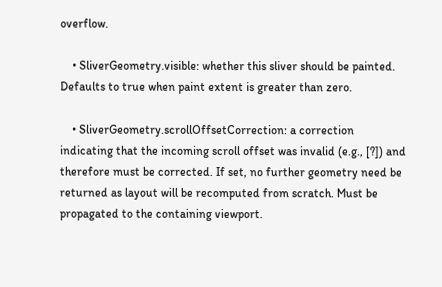overflow.

    • SliverGeometry.visible: whether this sliver should be painted. Defaults to true when paint extent is greater than zero.

    • SliverGeometry.scrollOffsetCorrection: a correction indicating that the incoming scroll offset was invalid (e.g., [?]) and therefore must be corrected. If set, no further geometry need be returned as layout will be recomputed from scratch. Must be propagated to the containing viewport.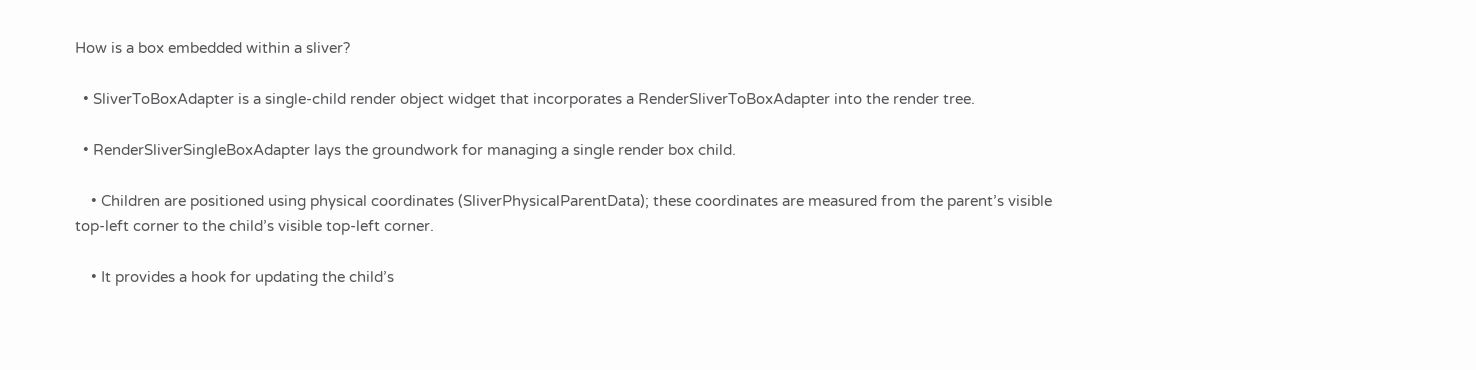How is a box embedded within a sliver?

  • SliverToBoxAdapter is a single-child render object widget that incorporates a RenderSliverToBoxAdapter into the render tree.

  • RenderSliverSingleBoxAdapter lays the groundwork for managing a single render box child.

    • Children are positioned using physical coordinates (SliverPhysicalParentData); these coordinates are measured from the parent’s visible top-left corner to the child’s visible top-left corner.

    • It provides a hook for updating the child’s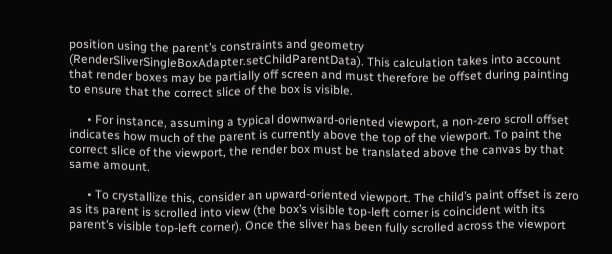position using the parent’s constraints and geometry (RenderSliverSingleBoxAdapter.setChildParentData). This calculation takes into account that render boxes may be partially off screen and must therefore be offset during painting to ensure that the correct slice of the box is visible.

      • For instance, assuming a typical downward-oriented viewport, a non-zero scroll offset indicates how much of the parent is currently above the top of the viewport. To paint the correct slice of the viewport, the render box must be translated above the canvas by that same amount.

      • To crystallize this, consider an upward-oriented viewport. The child’s paint offset is zero as its parent is scrolled into view (the box’s visible top-left corner is coincident with its parent’s visible top-left corner). Once the sliver has been fully scrolled across the viewport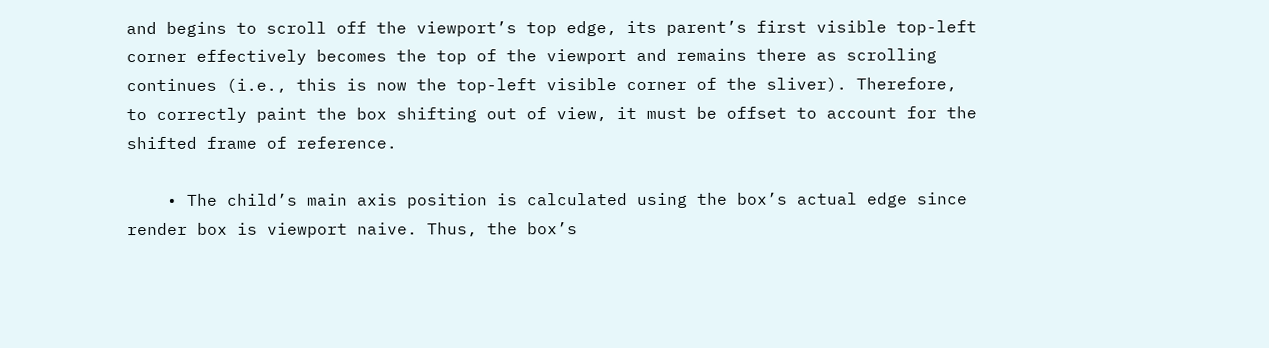and begins to scroll off the viewport’s top edge, its parent’s first visible top-left corner effectively becomes the top of the viewport and remains there as scrolling continues (i.e., this is now the top-left visible corner of the sliver). Therefore, to correctly paint the box shifting out of view, it must be offset to account for the shifted frame of reference.

    • The child’s main axis position is calculated using the box’s actual edge since render box is viewport naive. Thus, the box’s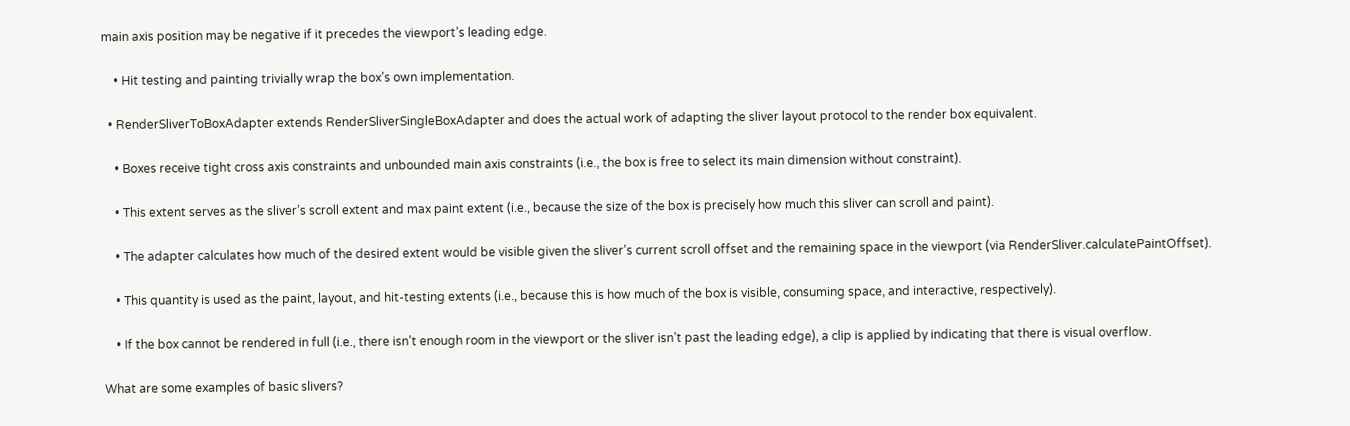main axis position may be negative if it precedes the viewport’s leading edge.

    • Hit testing and painting trivially wrap the box’s own implementation.

  • RenderSliverToBoxAdapter extends RenderSliverSingleBoxAdapter and does the actual work of adapting the sliver layout protocol to the render box equivalent.

    • Boxes receive tight cross axis constraints and unbounded main axis constraints (i.e., the box is free to select its main dimension without constraint).

    • This extent serves as the sliver’s scroll extent and max paint extent (i.e., because the size of the box is precisely how much this sliver can scroll and paint).

    • The adapter calculates how much of the desired extent would be visible given the sliver’s current scroll offset and the remaining space in the viewport (via RenderSliver.calculatePaintOffset).

    • This quantity is used as the paint, layout, and hit-testing extents (i.e., because this is how much of the box is visible, consuming space, and interactive, respectively).

    • If the box cannot be rendered in full (i.e., there isn’t enough room in the viewport or the sliver isn’t past the leading edge), a clip is applied by indicating that there is visual overflow.

What are some examples of basic slivers?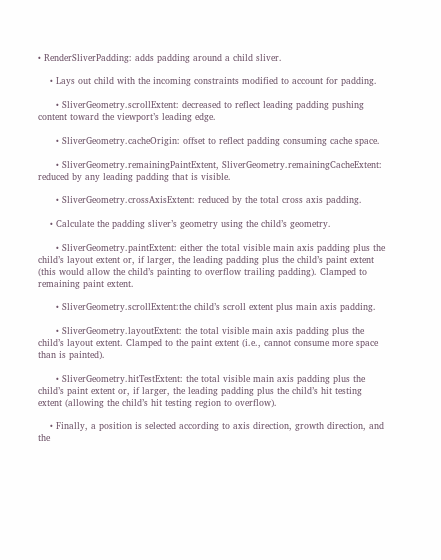• RenderSliverPadding: adds padding around a child sliver.

    • Lays out child with the incoming constraints modified to account for padding.

      • SliverGeometry.scrollExtent: decreased to reflect leading padding pushing content toward the viewport’s leading edge.

      • SliverGeometry.cacheOrigin: offset to reflect padding consuming cache space.

      • SliverGeometry.remainingPaintExtent, SliverGeometry.remainingCacheExtent: reduced by any leading padding that is visible.

      • SliverGeometry.crossAxisExtent: reduced by the total cross axis padding.

    • Calculate the padding sliver’s geometry using the child’s geometry.

      • SliverGeometry.paintExtent: either the total visible main axis padding plus the child’s layout extent or, if larger, the leading padding plus the child’s paint extent (this would allow the child’s painting to overflow trailing padding). Clamped to remaining paint extent.

      • SliverGeometry.scrollExtent:the child’s scroll extent plus main axis padding.

      • SliverGeometry.layoutExtent: the total visible main axis padding plus the child’s layout extent. Clamped to the paint extent (i.e., cannot consume more space than is painted).

      • SliverGeometry.hitTestExtent: the total visible main axis padding plus the child’s paint extent or, if larger, the leading padding plus the child’s hit testing extent (allowing the child’s hit testing region to overflow).

    • Finally, a position is selected according to axis direction, growth direction, and the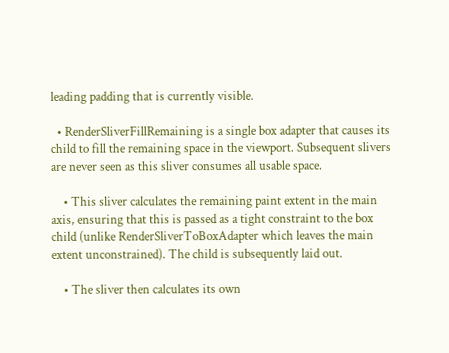leading padding that is currently visible.

  • RenderSliverFillRemaining is a single box adapter that causes its child to fill the remaining space in the viewport. Subsequent slivers are never seen as this sliver consumes all usable space.

    • This sliver calculates the remaining paint extent in the main axis, ensuring that this is passed as a tight constraint to the box child (unlike RenderSliverToBoxAdapter which leaves the main extent unconstrained). The child is subsequently laid out.

    • The sliver then calculates its own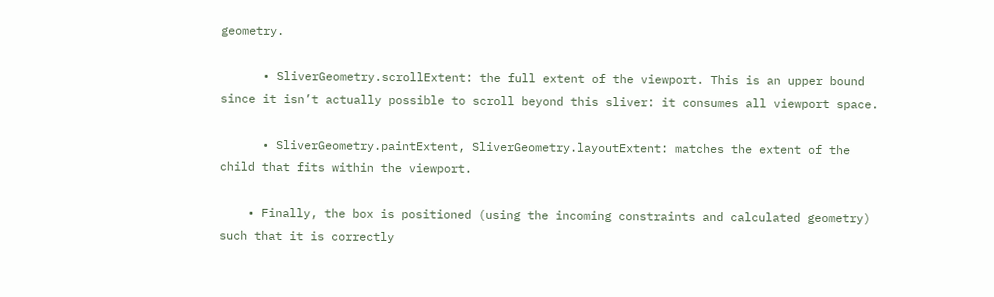geometry.

      • SliverGeometry.scrollExtent: the full extent of the viewport. This is an upper bound since it isn’t actually possible to scroll beyond this sliver: it consumes all viewport space.

      • SliverGeometry.paintExtent, SliverGeometry.layoutExtent: matches the extent of the child that fits within the viewport.

    • Finally, the box is positioned (using the incoming constraints and calculated geometry) such that it is correctly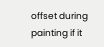offset during painting if it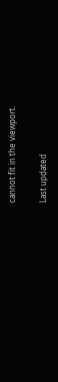cannot fit in the viewport.

Last updated